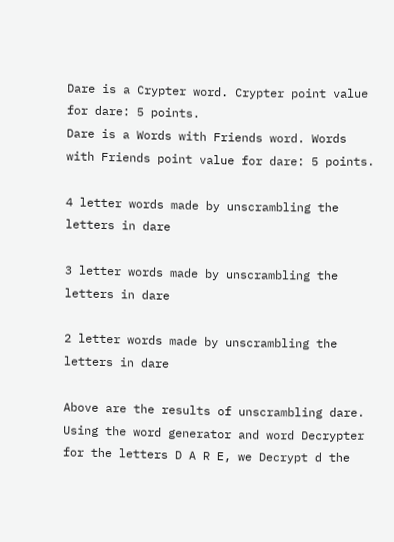Dare is a Crypter word. Crypter point value for dare: 5 points.
Dare is a Words with Friends word. Words with Friends point value for dare: 5 points.

4 letter words made by unscrambling the letters in dare

3 letter words made by unscrambling the letters in dare

2 letter words made by unscrambling the letters in dare

Above are the results of unscrambling dare. Using the word generator and word Decrypter for the letters D A R E, we Decrypt d the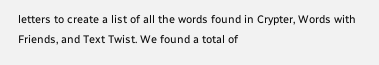letters to create a list of all the words found in Crypter, Words with Friends, and Text Twist. We found a total of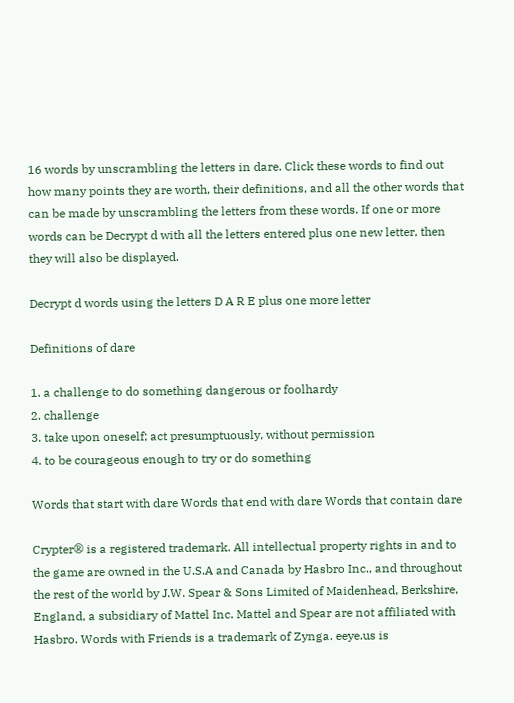16 words by unscrambling the letters in dare. Click these words to find out how many points they are worth, their definitions, and all the other words that can be made by unscrambling the letters from these words. If one or more words can be Decrypt d with all the letters entered plus one new letter, then they will also be displayed.

Decrypt d words using the letters D A R E plus one more letter

Definitions of dare

1. a challenge to do something dangerous or foolhardy
2. challenge
3. take upon oneself; act presumptuously, without permission
4. to be courageous enough to try or do something

Words that start with dare Words that end with dare Words that contain dare

Crypter® is a registered trademark. All intellectual property rights in and to the game are owned in the U.S.A and Canada by Hasbro Inc., and throughout the rest of the world by J.W. Spear & Sons Limited of Maidenhead, Berkshire, England, a subsidiary of Mattel Inc. Mattel and Spear are not affiliated with Hasbro. Words with Friends is a trademark of Zynga. eeye.us is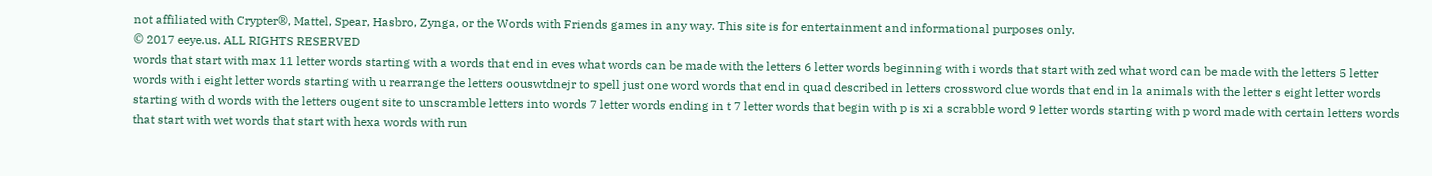not affiliated with Crypter®, Mattel, Spear, Hasbro, Zynga, or the Words with Friends games in any way. This site is for entertainment and informational purposes only.
© 2017 eeye.us. ALL RIGHTS RESERVED
words that start with max 11 letter words starting with a words that end in eves what words can be made with the letters 6 letter words beginning with i words that start with zed what word can be made with the letters 5 letter words with i eight letter words starting with u rearrange the letters oouswtdnejr to spell just one word words that end in quad described in letters crossword clue words that end in la animals with the letter s eight letter words starting with d words with the letters ougent site to unscramble letters into words 7 letter words ending in t 7 letter words that begin with p is xi a scrabble word 9 letter words starting with p word made with certain letters words that start with wet words that start with hexa words with run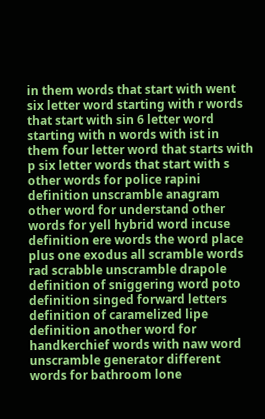in them words that start with went six letter word starting with r words that start with sin 6 letter word starting with n words with ist in them four letter word that starts with p six letter words that start with s other words for police rapini definition unscramble anagram other word for understand other words for yell hybrid word incuse definition ere words the word place plus one exodus all scramble words rad scrabble unscramble drapole definition of sniggering word poto definition singed forward letters definition of caramelized lipe definition another word for handkerchief words with naw word unscramble generator different words for bathroom lone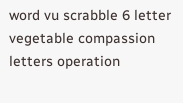word vu scrabble 6 letter vegetable compassion letters operation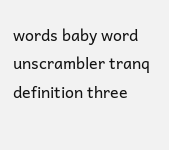words baby word unscrambler tranq definition three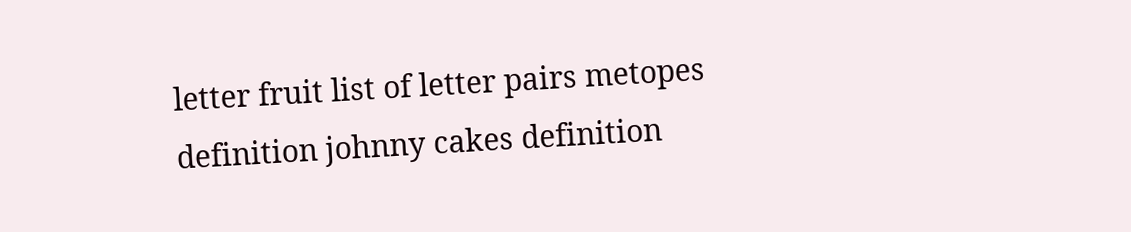letter fruit list of letter pairs metopes definition johnny cakes definition